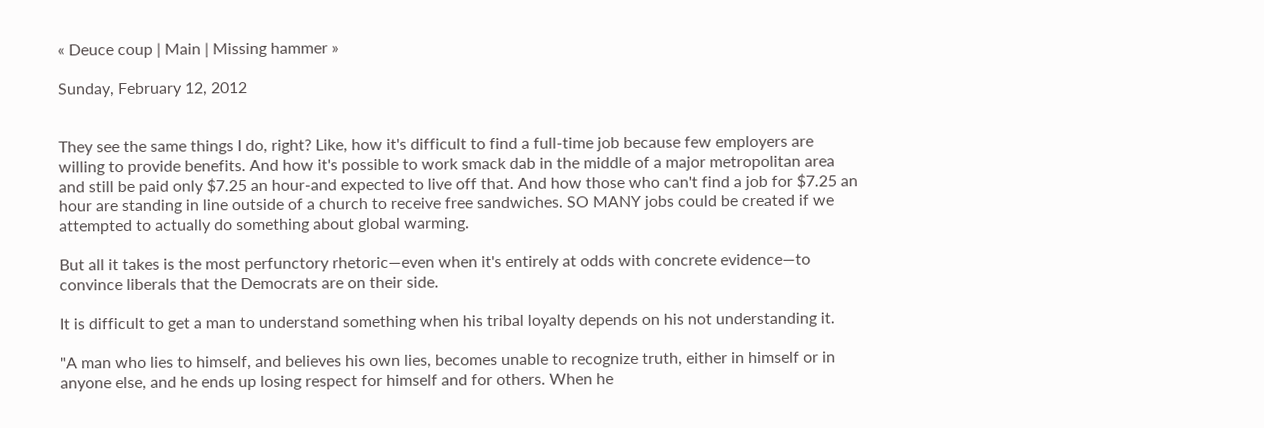« Deuce coup | Main | Missing hammer »

Sunday, February 12, 2012


They see the same things I do, right? Like, how it's difficult to find a full-time job because few employers are willing to provide benefits. And how it's possible to work smack dab in the middle of a major metropolitan area and still be paid only $7.25 an hour-and expected to live off that. And how those who can't find a job for $7.25 an hour are standing in line outside of a church to receive free sandwiches. SO MANY jobs could be created if we attempted to actually do something about global warming.

But all it takes is the most perfunctory rhetoric—even when it's entirely at odds with concrete evidence—to convince liberals that the Democrats are on their side.

It is difficult to get a man to understand something when his tribal loyalty depends on his not understanding it.

"A man who lies to himself, and believes his own lies, becomes unable to recognize truth, either in himself or in anyone else, and he ends up losing respect for himself and for others. When he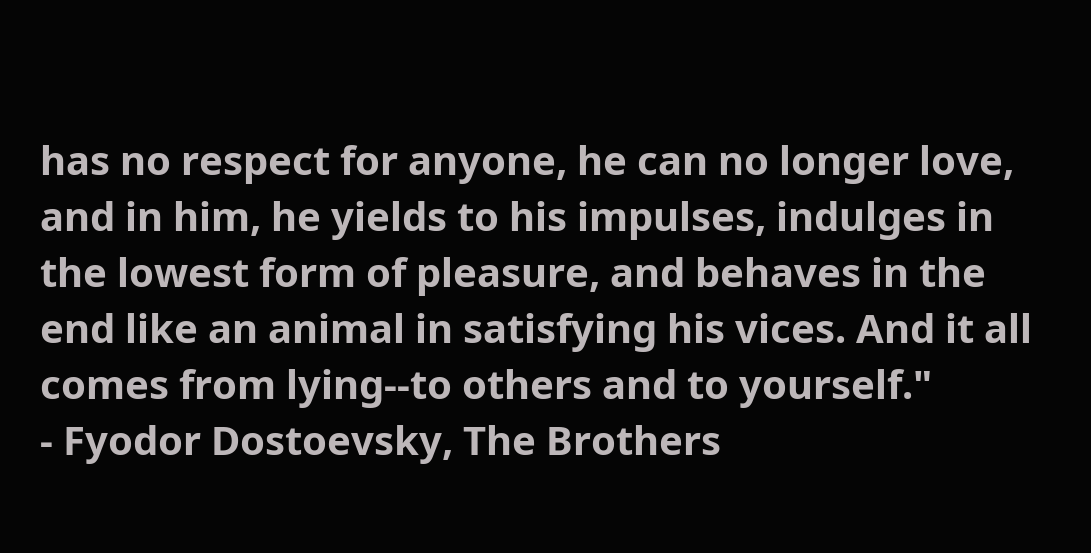has no respect for anyone, he can no longer love, and in him, he yields to his impulses, indulges in the lowest form of pleasure, and behaves in the end like an animal in satisfying his vices. And it all comes from lying--to others and to yourself."
- Fyodor Dostoevsky, The Brothers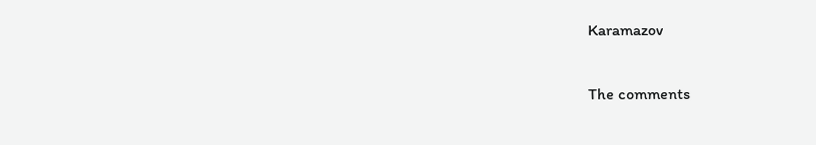Karamazov

The comments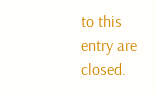to this entry are closed.